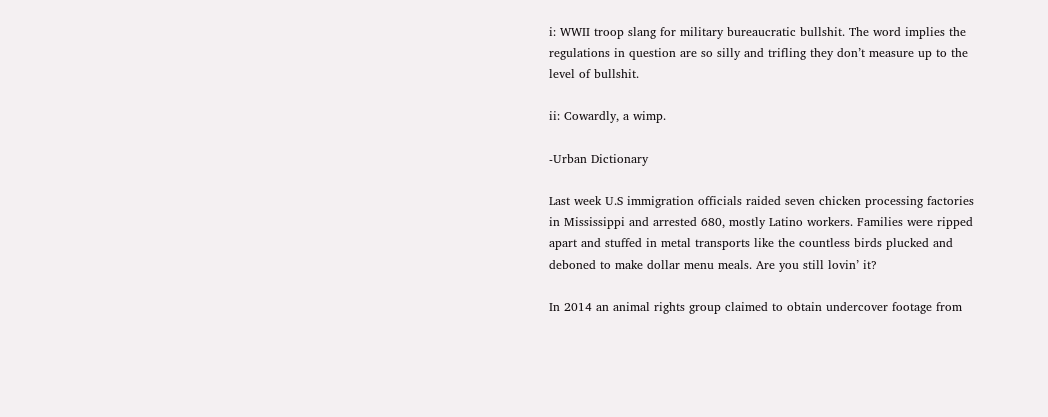i: WWII troop slang for military bureaucratic bullshit. The word implies the regulations in question are so silly and trifling they don’t measure up to the level of bullshit.

ii: Cowardly, a wimp.

-Urban Dictionary

Last week U.S immigration officials raided seven chicken processing factories in Mississippi and arrested 680, mostly Latino workers. Families were ripped apart and stuffed in metal transports like the countless birds plucked and deboned to make dollar menu meals. Are you still lovin’ it?

In 2014 an animal rights group claimed to obtain undercover footage from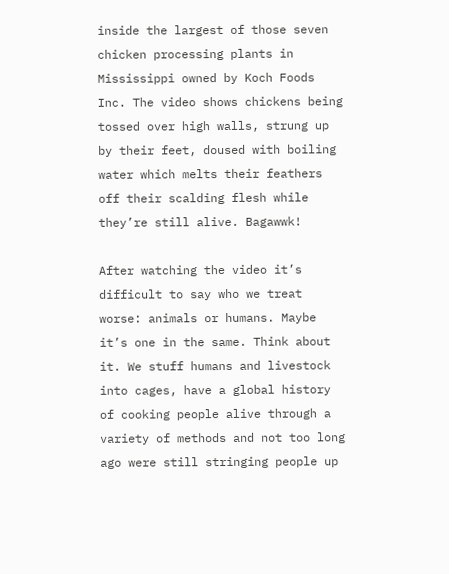inside the largest of those seven chicken processing plants in Mississippi owned by Koch Foods Inc. The video shows chickens being tossed over high walls, strung up by their feet, doused with boiling water which melts their feathers off their scalding flesh while they’re still alive. Bagawwk!

After watching the video it’s difficult to say who we treat worse: animals or humans. Maybe it’s one in the same. Think about it. We stuff humans and livestock into cages, have a global history of cooking people alive through a variety of methods and not too long ago were still stringing people up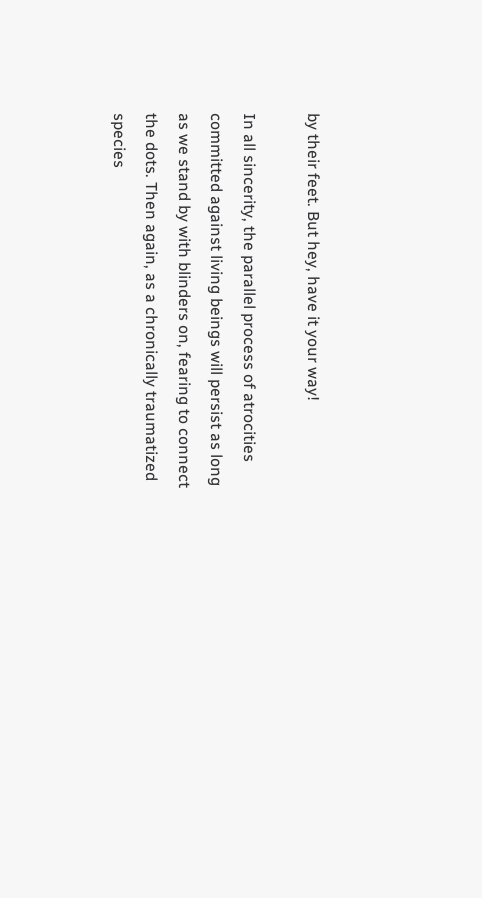by their feet. But hey, have it your way!

In all sincerity, the parallel process of atrocities committed against living beings will persist as long as we stand by with blinders on, fearing to connect the dots. Then again, as a chronically traumatized species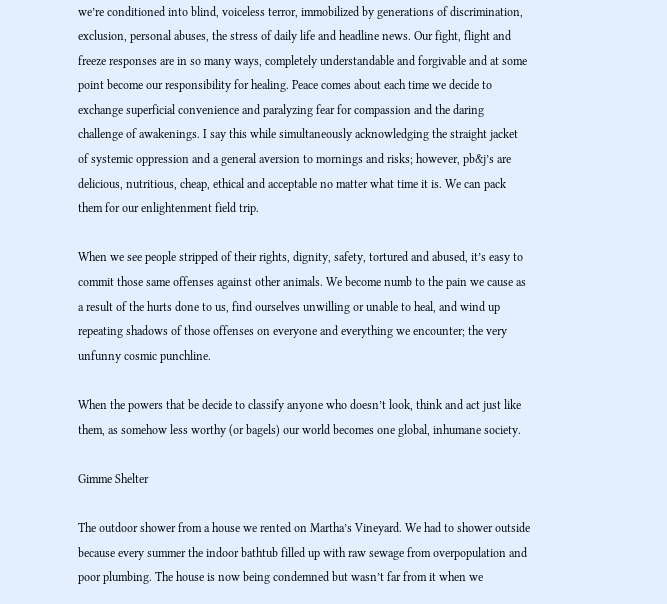we’re conditioned into blind, voiceless terror, immobilized by generations of discrimination, exclusion, personal abuses, the stress of daily life and headline news. Our fight, flight and freeze responses are in so many ways, completely understandable and forgivable and at some point become our responsibility for healing. Peace comes about each time we decide to exchange superficial convenience and paralyzing fear for compassion and the daring challenge of awakenings. I say this while simultaneously acknowledging the straight jacket of systemic oppression and a general aversion to mornings and risks; however, pb&j’s are delicious, nutritious, cheap, ethical and acceptable no matter what time it is. We can pack them for our enlightenment field trip.

When we see people stripped of their rights, dignity, safety, tortured and abused, it’s easy to commit those same offenses against other animals. We become numb to the pain we cause as a result of the hurts done to us, find ourselves unwilling or unable to heal, and wind up repeating shadows of those offenses on everyone and everything we encounter; the very unfunny cosmic punchline.

When the powers that be decide to classify anyone who doesn’t look, think and act just like them, as somehow less worthy (or bagels) our world becomes one global, inhumane society.

Gimme Shelter

The outdoor shower from a house we rented on Martha’s Vineyard. We had to shower outside because every summer the indoor bathtub filled up with raw sewage from overpopulation and poor plumbing. The house is now being condemned but wasn’t far from it when we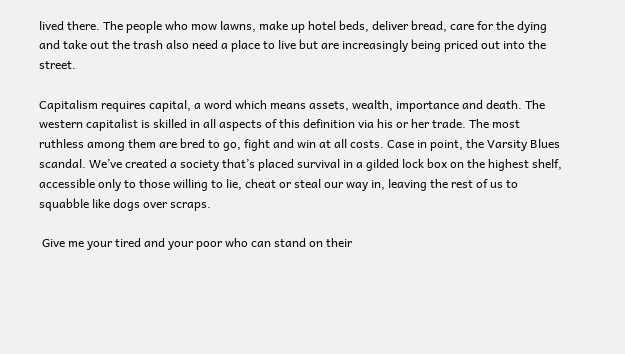lived there. The people who mow lawns, make up hotel beds, deliver bread, care for the dying and take out the trash also need a place to live but are increasingly being priced out into the street.

Capitalism requires capital, a word which means assets, wealth, importance and death. The western capitalist is skilled in all aspects of this definition via his or her trade. The most ruthless among them are bred to go, fight and win at all costs. Case in point, the Varsity Blues scandal. We’ve created a society that’s placed survival in a gilded lock box on the highest shelf, accessible only to those willing to lie, cheat or steal our way in, leaving the rest of us to squabble like dogs over scraps.

 Give me your tired and your poor who can stand on their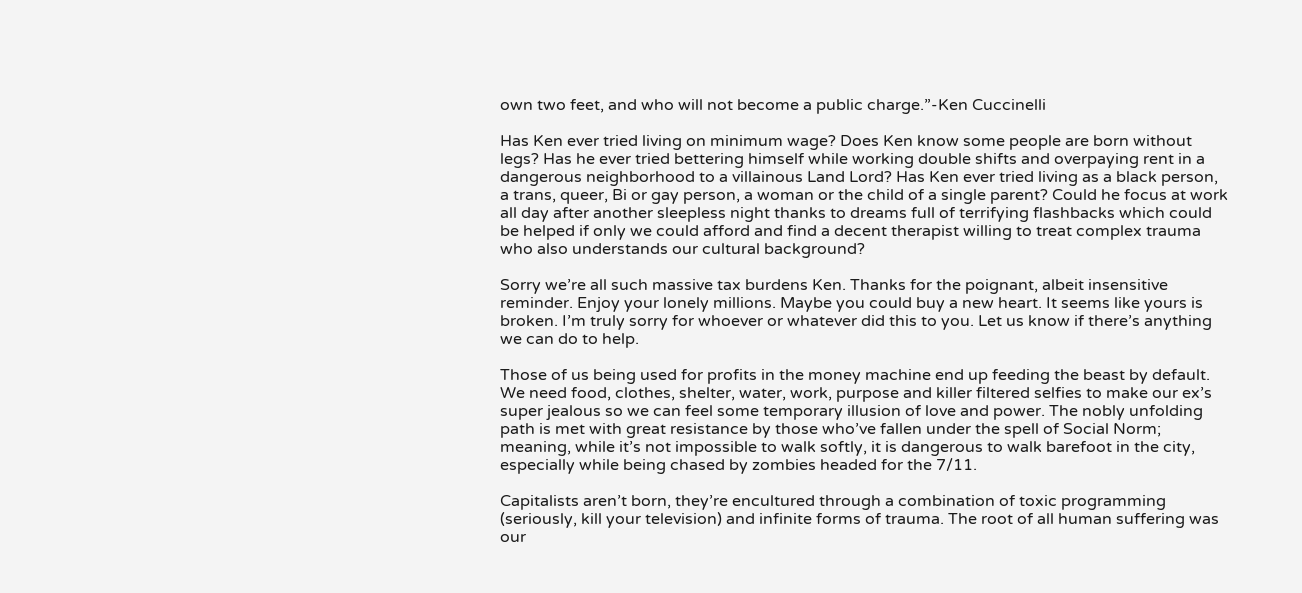own two feet, and who will not become a public charge.”-Ken Cuccinelli

Has Ken ever tried living on minimum wage? Does Ken know some people are born without legs? Has he ever tried bettering himself while working double shifts and overpaying rent in a dangerous neighborhood to a villainous Land Lord? Has Ken ever tried living as a black person, a trans, queer, Bi or gay person, a woman or the child of a single parent? Could he focus at work all day after another sleepless night thanks to dreams full of terrifying flashbacks which could be helped if only we could afford and find a decent therapist willing to treat complex trauma who also understands our cultural background?

Sorry we’re all such massive tax burdens Ken. Thanks for the poignant, albeit insensitive reminder. Enjoy your lonely millions. Maybe you could buy a new heart. It seems like yours is broken. I’m truly sorry for whoever or whatever did this to you. Let us know if there’s anything we can do to help.

Those of us being used for profits in the money machine end up feeding the beast by default. We need food, clothes, shelter, water, work, purpose and killer filtered selfies to make our ex’s super jealous so we can feel some temporary illusion of love and power. The nobly unfolding path is met with great resistance by those who’ve fallen under the spell of Social Norm; meaning, while it’s not impossible to walk softly, it is dangerous to walk barefoot in the city, especially while being chased by zombies headed for the 7/11.

Capitalists aren’t born, they’re encultured through a combination of toxic programming (seriously, kill your television) and infinite forms of trauma. The root of all human suffering was our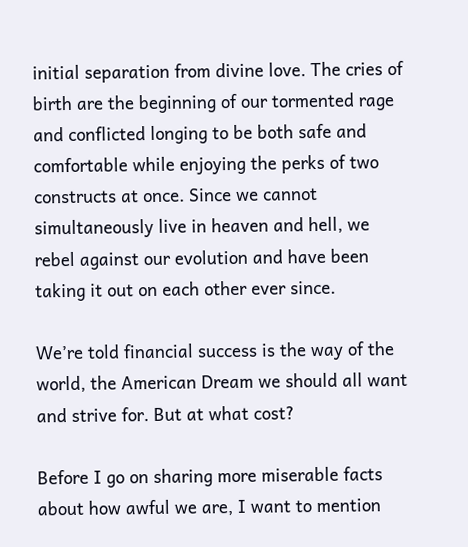initial separation from divine love. The cries of birth are the beginning of our tormented rage and conflicted longing to be both safe and comfortable while enjoying the perks of two constructs at once. Since we cannot simultaneously live in heaven and hell, we rebel against our evolution and have been taking it out on each other ever since.

We’re told financial success is the way of the world, the American Dream we should all want and strive for. But at what cost?

Before I go on sharing more miserable facts about how awful we are, I want to mention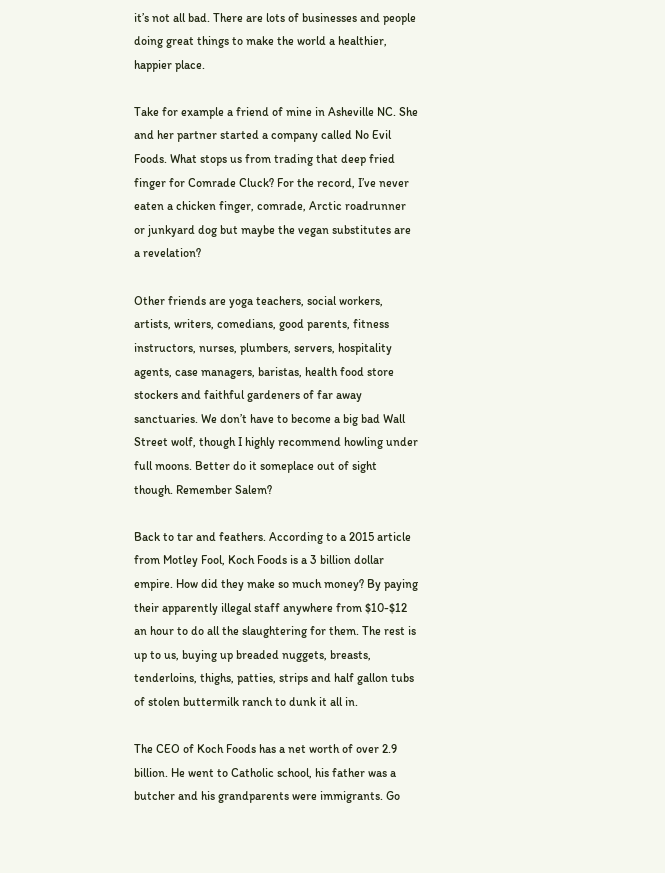it’s not all bad. There are lots of businesses and people doing great things to make the world a healthier, happier place.

Take for example a friend of mine in Asheville NC. She and her partner started a company called No Evil Foods. What stops us from trading that deep fried finger for Comrade Cluck? For the record, I’ve never eaten a chicken finger, comrade, Arctic roadrunner or junkyard dog but maybe the vegan substitutes are a revelation?

Other friends are yoga teachers, social workers, artists, writers, comedians, good parents, fitness instructors, nurses, plumbers, servers, hospitality agents, case managers, baristas, health food store stockers and faithful gardeners of far away sanctuaries. We don’t have to become a big bad Wall Street wolf, though I highly recommend howling under full moons. Better do it someplace out of sight though. Remember Salem?

Back to tar and feathers. According to a 2015 article from Motley Fool, Koch Foods is a 3 billion dollar empire. How did they make so much money? By paying their apparently illegal staff anywhere from $10-$12 an hour to do all the slaughtering for them. The rest is up to us, buying up breaded nuggets, breasts, tenderloins, thighs, patties, strips and half gallon tubs of stolen buttermilk ranch to dunk it all in.

The CEO of Koch Foods has a net worth of over 2.9 billion. He went to Catholic school, his father was a butcher and his grandparents were immigrants. Go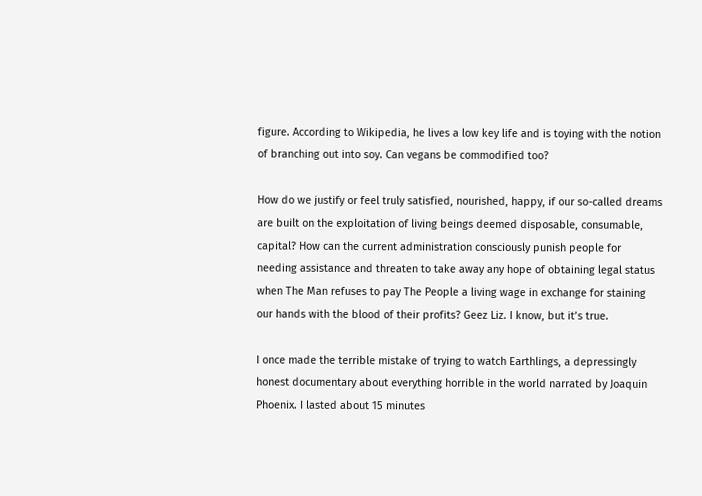figure. According to Wikipedia, he lives a low key life and is toying with the notion of branching out into soy. Can vegans be commodified too?

How do we justify or feel truly satisfied, nourished, happy, if our so-called dreams are built on the exploitation of living beings deemed disposable, consumable, capital? How can the current administration consciously punish people for needing assistance and threaten to take away any hope of obtaining legal status when The Man refuses to pay The People a living wage in exchange for staining our hands with the blood of their profits? Geez Liz. I know, but it’s true.

I once made the terrible mistake of trying to watch Earthlings, a depressingly honest documentary about everything horrible in the world narrated by Joaquin Phoenix. I lasted about 15 minutes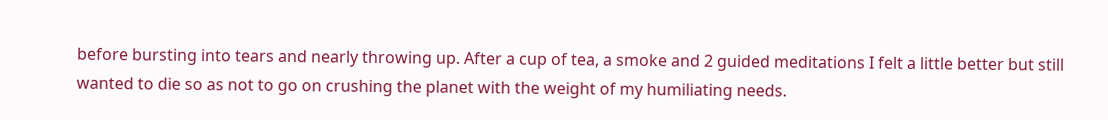before bursting into tears and nearly throwing up. After a cup of tea, a smoke and 2 guided meditations I felt a little better but still wanted to die so as not to go on crushing the planet with the weight of my humiliating needs.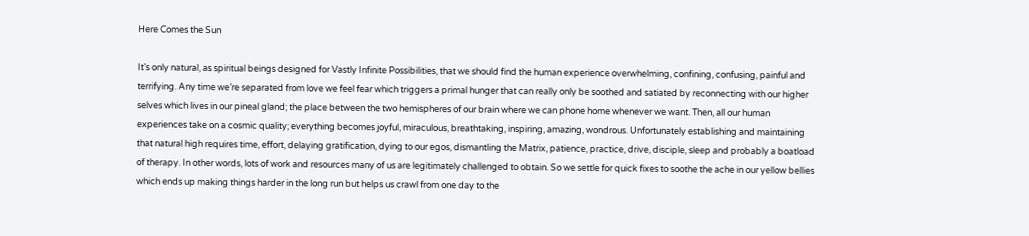Here Comes the Sun

It’s only natural, as spiritual beings designed for Vastly Infinite Possibilities, that we should find the human experience overwhelming, confining, confusing, painful and terrifying. Any time we’re separated from love we feel fear which triggers a primal hunger that can really only be soothed and satiated by reconnecting with our higher selves which lives in our pineal gland; the place between the two hemispheres of our brain where we can phone home whenever we want. Then, all our human experiences take on a cosmic quality; everything becomes joyful, miraculous, breathtaking, inspiring, amazing, wondrous. Unfortunately establishing and maintaining that natural high requires time, effort, delaying gratification, dying to our egos, dismantling the Matrix, patience, practice, drive, disciple, sleep and probably a boatload of therapy. In other words, lots of work and resources many of us are legitimately challenged to obtain. So we settle for quick fixes to soothe the ache in our yellow bellies which ends up making things harder in the long run but helps us crawl from one day to the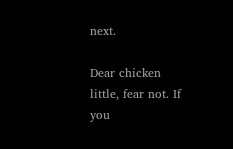next.

Dear chicken little, fear not. If you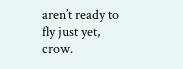aren’t ready to fly just yet, crow.